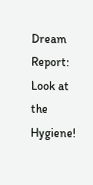Dream Report: Look at the Hygiene!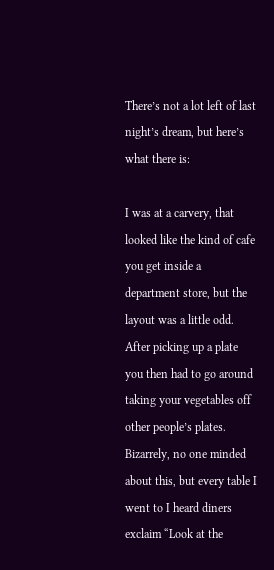There’s not a lot left of last night’s dream, but here’s what there is:

I was at a carvery, that looked like the kind of cafe you get inside a department store, but the layout was a little odd. After picking up a plate you then had to go around taking your vegetables off other people’s plates. Bizarrely, no one minded about this, but every table I went to I heard diners exclaim “Look at the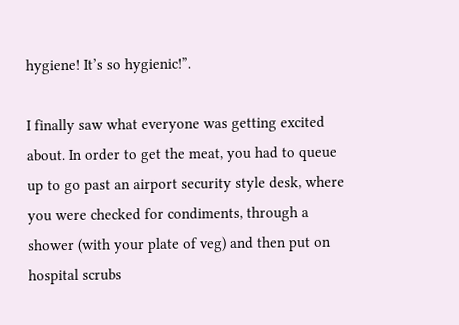hygiene! It’s so hygienic!”.

I finally saw what everyone was getting excited about. In order to get the meat, you had to queue up to go past an airport security style desk, where you were checked for condiments, through a shower (with your plate of veg) and then put on hospital scrubs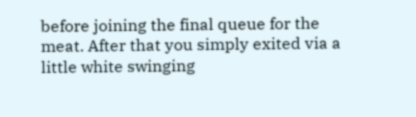before joining the final queue for the meat. After that you simply exited via a little white swinging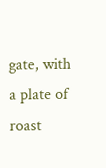gate, with a plate of roast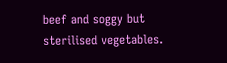beef and soggy but sterilised vegetables.